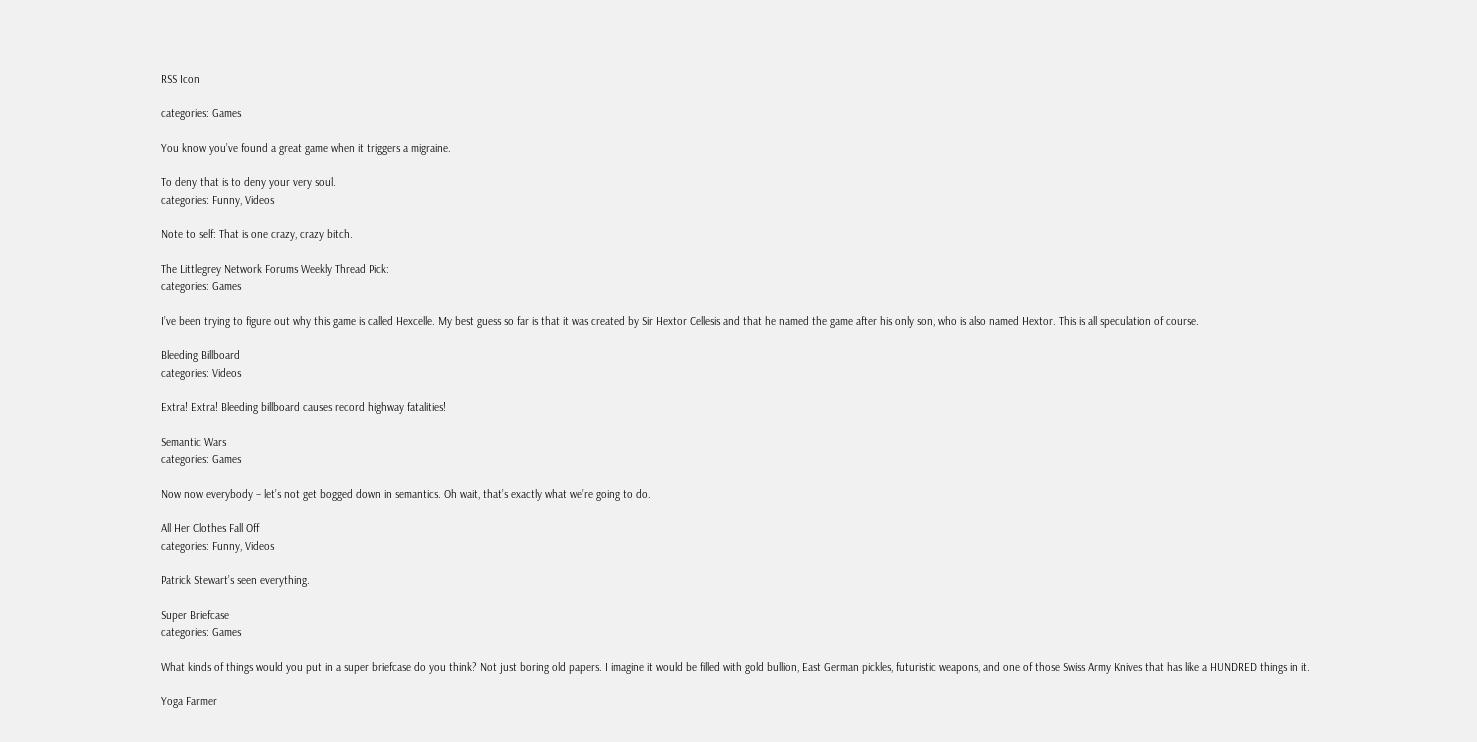RSS Icon

categories: Games

You know you’ve found a great game when it triggers a migraine.

To deny that is to deny your very soul.
categories: Funny, Videos

Note to self: That is one crazy, crazy bitch.

The Littlegrey Network Forums Weekly Thread Pick:
categories: Games

I’ve been trying to figure out why this game is called Hexcelle. My best guess so far is that it was created by Sir Hextor Cellesis and that he named the game after his only son, who is also named Hextor. This is all speculation of course.

Bleeding Billboard
categories: Videos

Extra! Extra! Bleeding billboard causes record highway fatalities!

Semantic Wars
categories: Games

Now now everybody – let’s not get bogged down in semantics. Oh wait, that’s exactly what we’re going to do.

All Her Clothes Fall Off
categories: Funny, Videos

Patrick Stewart’s seen everything.

Super Briefcase
categories: Games

What kinds of things would you put in a super briefcase do you think? Not just boring old papers. I imagine it would be filled with gold bullion, East German pickles, futuristic weapons, and one of those Swiss Army Knives that has like a HUNDRED things in it.

Yoga Farmer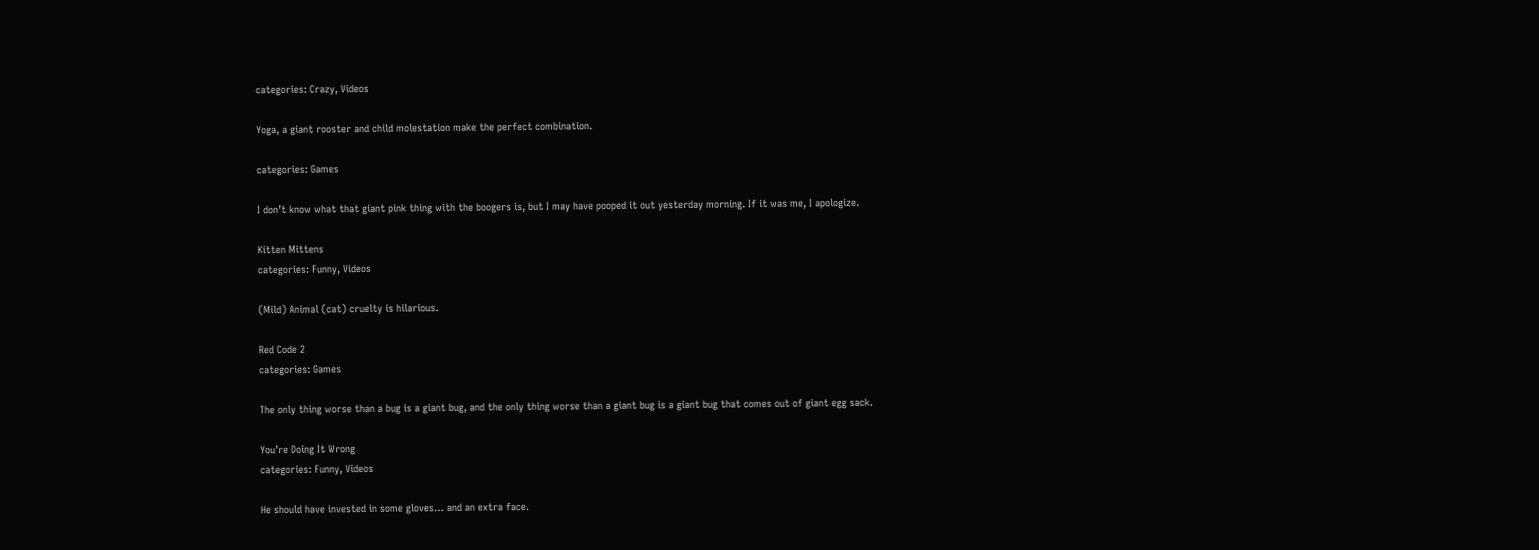categories: Crazy, Videos

Yoga, a giant rooster and child molestation make the perfect combination.

categories: Games

I don’t know what that giant pink thing with the boogers is, but I may have pooped it out yesterday morning. If it was me, I apologize.

Kitten Mittens
categories: Funny, Videos

(Mild) Animal (cat) cruelty is hilarious.

Red Code 2
categories: Games

The only thing worse than a bug is a giant bug, and the only thing worse than a giant bug is a giant bug that comes out of giant egg sack.

You’re Doing It Wrong
categories: Funny, Videos

He should have invested in some gloves… and an extra face.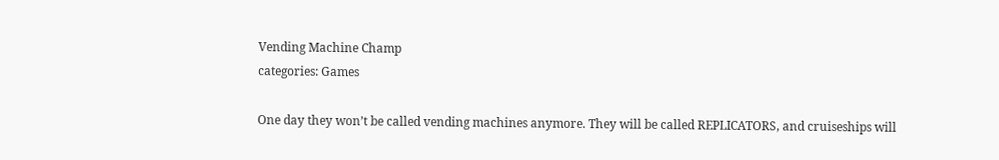Vending Machine Champ
categories: Games

One day they won’t be called vending machines anymore. They will be called REPLICATORS, and cruiseships will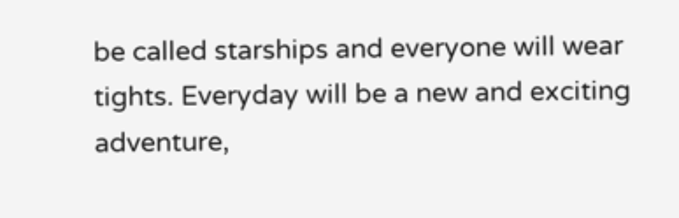be called starships and everyone will wear tights. Everyday will be a new and exciting adventure,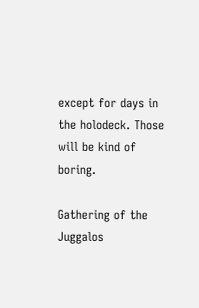except for days in the holodeck. Those will be kind of boring.

Gathering of the Juggalos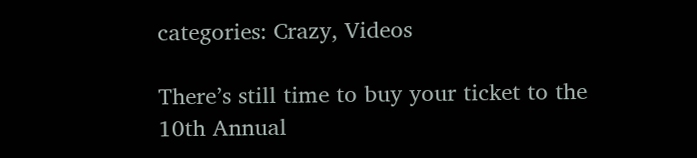categories: Crazy, Videos

There’s still time to buy your ticket to the 10th Annual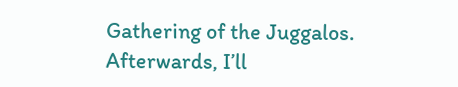Gathering of the Juggalos. Afterwards, I’ll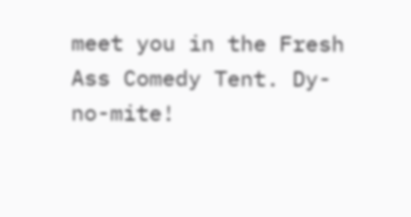meet you in the Fresh Ass Comedy Tent. Dy-no-mite!